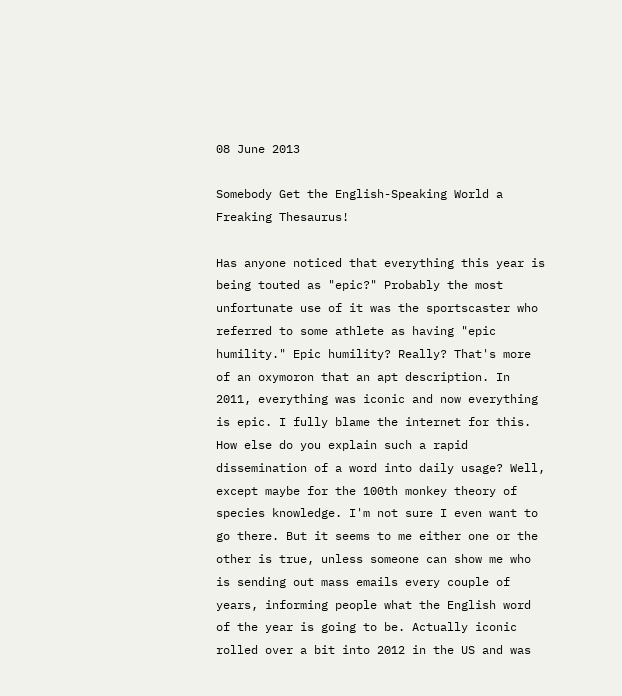08 June 2013

Somebody Get the English-Speaking World a Freaking Thesaurus!

Has anyone noticed that everything this year is being touted as "epic?" Probably the most unfortunate use of it was the sportscaster who referred to some athlete as having "epic humility." Epic humility? Really? That's more of an oxymoron that an apt description. In 2011, everything was iconic and now everything is epic. I fully blame the internet for this. How else do you explain such a rapid dissemination of a word into daily usage? Well, except maybe for the 100th monkey theory of species knowledge. I'm not sure I even want to go there. But it seems to me either one or the other is true, unless someone can show me who is sending out mass emails every couple of years, informing people what the English word of the year is going to be. Actually iconic rolled over a bit into 2012 in the US and was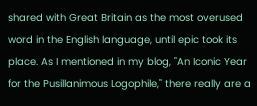shared with Great Britain as the most overused word in the English language, until epic took its place. As I mentioned in my blog, "An Iconic Year for the Pusillanimous Logophile," there really are a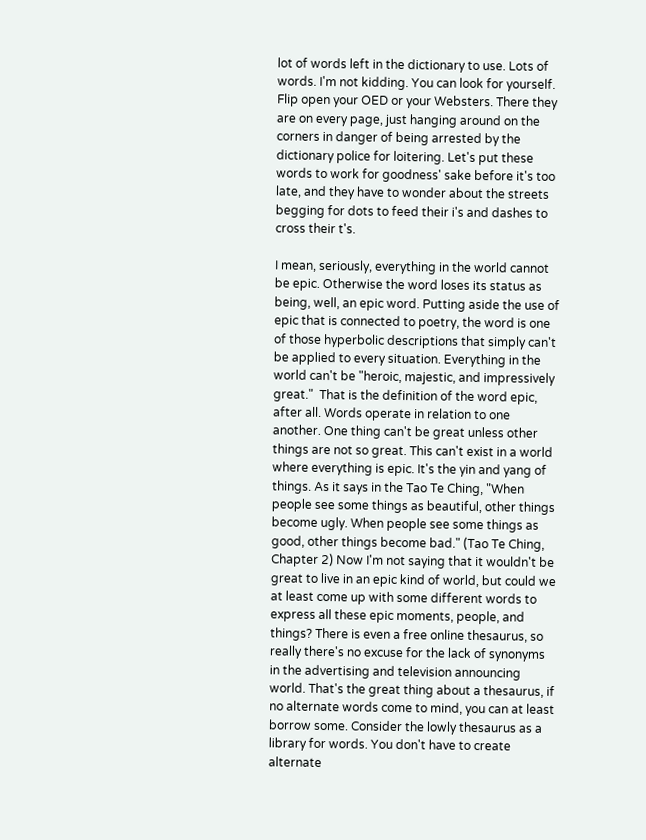lot of words left in the dictionary to use. Lots of words. I'm not kidding. You can look for yourself. Flip open your OED or your Websters. There they are on every page, just hanging around on the corners in danger of being arrested by the dictionary police for loitering. Let's put these words to work for goodness' sake before it's too late, and they have to wonder about the streets begging for dots to feed their i's and dashes to cross their t's.

I mean, seriously, everything in the world cannot be epic. Otherwise the word loses its status as being, well, an epic word. Putting aside the use of epic that is connected to poetry, the word is one of those hyperbolic descriptions that simply can't be applied to every situation. Everything in the world can't be "heroic, majestic, and impressively great."  That is the definition of the word epic, after all. Words operate in relation to one another. One thing can't be great unless other things are not so great. This can't exist in a world where everything is epic. It's the yin and yang of things. As it says in the Tao Te Ching, "When people see some things as beautiful, other things become ugly. When people see some things as good, other things become bad." (Tao Te Ching, Chapter 2) Now I'm not saying that it wouldn't be great to live in an epic kind of world, but could we at least come up with some different words to express all these epic moments, people, and things? There is even a free online thesaurus, so really there's no excuse for the lack of synonyms in the advertising and television announcing world. That's the great thing about a thesaurus, if no alternate words come to mind, you can at least borrow some. Consider the lowly thesaurus as a library for words. You don't have to create alternate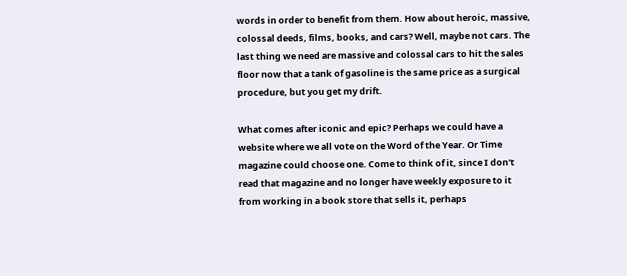words in order to benefit from them. How about heroic, massive, colossal deeds, films, books, and cars? Well, maybe not cars. The last thing we need are massive and colossal cars to hit the sales floor now that a tank of gasoline is the same price as a surgical procedure, but you get my drift.

What comes after iconic and epic? Perhaps we could have a website where we all vote on the Word of the Year. Or Time magazine could choose one. Come to think of it, since I don't read that magazine and no longer have weekly exposure to it from working in a book store that sells it, perhaps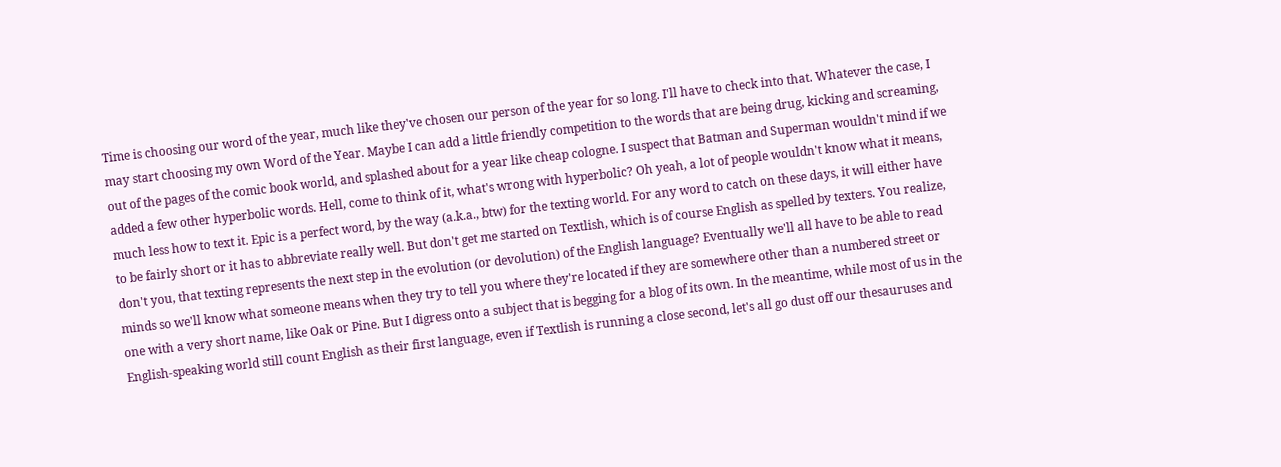Time is choosing our word of the year, much like they've chosen our person of the year for so long. I'll have to check into that. Whatever the case, I may start choosing my own Word of the Year. Maybe I can add a little friendly competition to the words that are being drug, kicking and screaming, out of the pages of the comic book world, and splashed about for a year like cheap cologne. I suspect that Batman and Superman wouldn't mind if we added a few other hyperbolic words. Hell, come to think of it, what's wrong with hyperbolic? Oh yeah, a lot of people wouldn't know what it means, much less how to text it. Epic is a perfect word, by the way (a.k.a., btw) for the texting world. For any word to catch on these days, it will either have to be fairly short or it has to abbreviate really well. But don't get me started on Textlish, which is of course English as spelled by texters. You realize, don't you, that texting represents the next step in the evolution (or devolution) of the English language? Eventually we'll all have to be able to read minds so we'll know what someone means when they try to tell you where they're located if they are somewhere other than a numbered street or one with a very short name, like Oak or Pine. But I digress onto a subject that is begging for a blog of its own. In the meantime, while most of us in the English-speaking world still count English as their first language, even if Textlish is running a close second, let's all go dust off our thesauruses and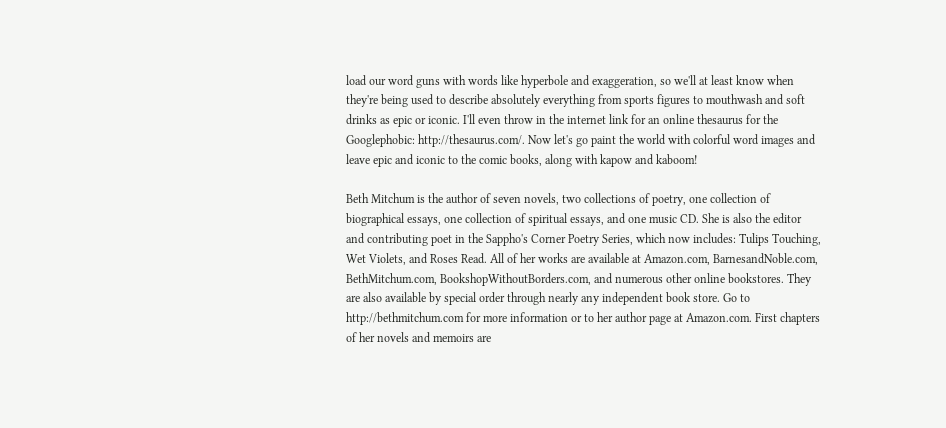load our word guns with words like hyperbole and exaggeration, so we'll at least know when they're being used to describe absolutely everything from sports figures to mouthwash and soft drinks as epic or iconic. I'll even throw in the internet link for an online thesaurus for the Googlephobic: http://thesaurus.com/. Now let's go paint the world with colorful word images and leave epic and iconic to the comic books, along with kapow and kaboom!

Beth Mitchum is the author of seven novels, two collections of poetry, one collection of biographical essays, one collection of spiritual essays, and one music CD. She is also the editor and contributing poet in the Sappho's Corner Poetry Series, which now includes: Tulips Touching, Wet Violets, and Roses Read. All of her works are available at Amazon.com, BarnesandNoble.com, BethMitchum.com, BookshopWithoutBorders.com, and numerous other online bookstores. They are also available by special order through nearly any independent book store. Go to http://bethmitchum.com for more information or to her author page at Amazon.com. First chapters of her novels and memoirs are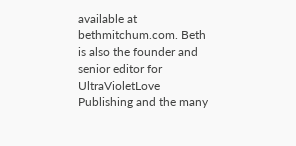available at bethmitchum.com. Beth is also the founder and senior editor for UltraVioletLove Publishing and the many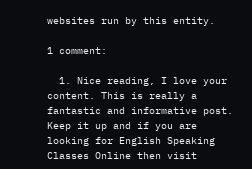websites run by this entity.

1 comment:

  1. Nice reading, I love your content. This is really a fantastic and informative post. Keep it up and if you are looking for English Speaking Classes Online then visit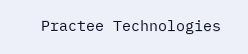Practee Technologies